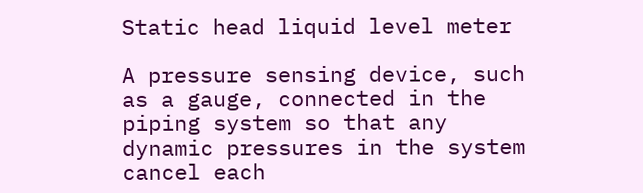Static head liquid level meter

A pressure sensing device, such as a gauge, connected in the piping system so that any dynamic pressures in the system cancel each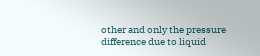other and only the pressure difference due to liquid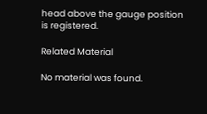head above the gauge position is registered.

Related Material

No material was found.